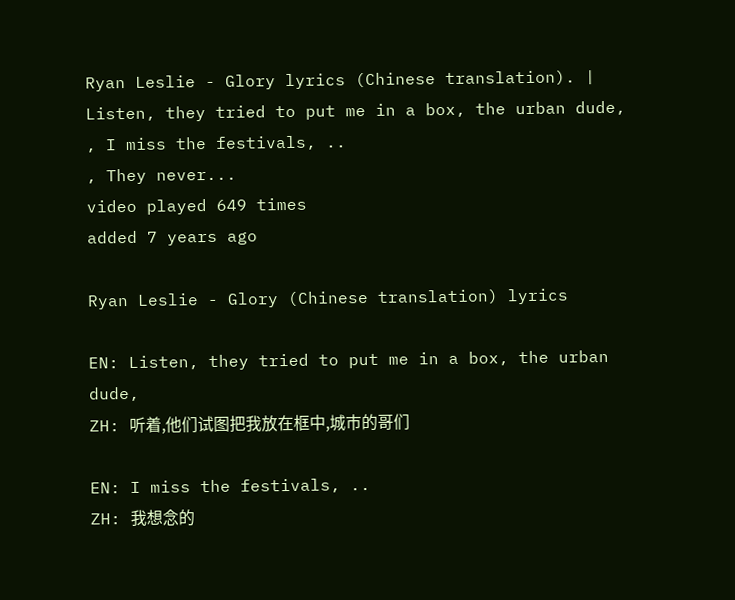Ryan Leslie - Glory lyrics (Chinese translation). | Listen, they tried to put me in a box, the urban dude,
, I miss the festivals, ..
, They never...
video played 649 times
added 7 years ago

Ryan Leslie - Glory (Chinese translation) lyrics

EN: Listen, they tried to put me in a box, the urban dude,
ZH: 听着,他们试图把我放在框中,城市的哥们

EN: I miss the festivals, ..
ZH: 我想念的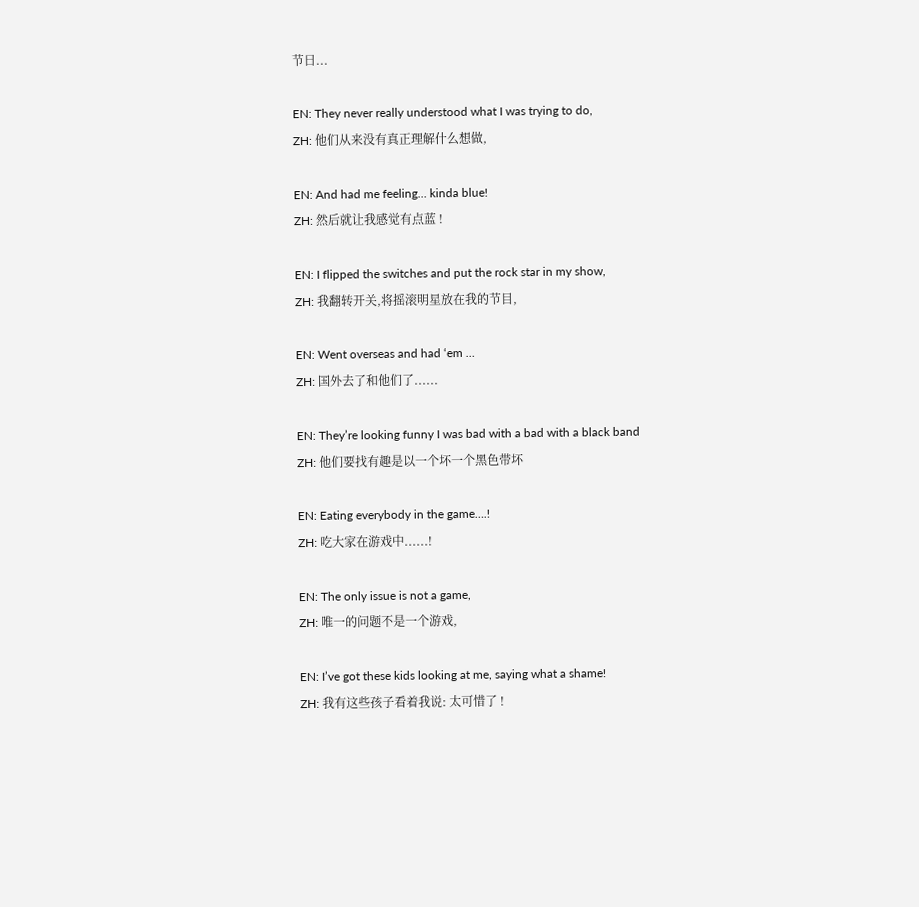节日...

EN: They never really understood what I was trying to do,
ZH: 他们从来没有真正理解什么想做,

EN: And had me feeling… kinda blue!
ZH: 然后就让我感觉有点蓝 !

EN: I flipped the switches and put the rock star in my show,
ZH: 我翻转开关,将摇滚明星放在我的节目,

EN: Went overseas and had ‘em …
ZH: 国外去了和他们了......

EN: They’re looking funny I was bad with a bad with a black band
ZH: 他们要找有趣是以一个坏一个黑色带坏

EN: Eating everybody in the game….!
ZH: 吃大家在游戏中......!

EN: The only issue is not a game,
ZH: 唯一的问题不是一个游戏,

EN: I’ve got these kids looking at me, saying what a shame!
ZH: 我有这些孩子看着我说: 太可惜了 !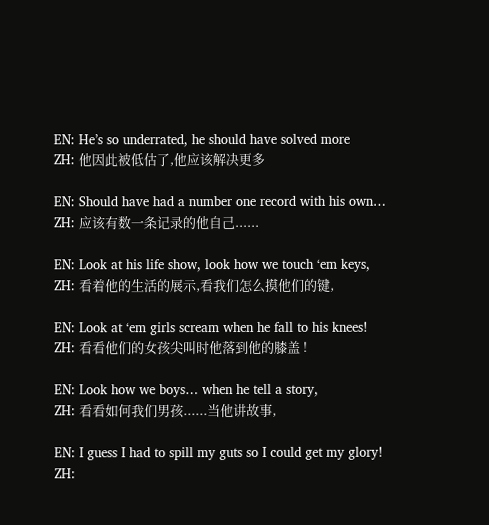EN: He’s so underrated, he should have solved more
ZH: 他因此被低估了,他应该解决更多

EN: Should have had a number one record with his own…
ZH: 应该有数一条记录的他自己......

EN: Look at his life show, look how we touch ‘em keys,
ZH: 看着他的生活的展示,看我们怎么摸他们的键,

EN: Look at ‘em girls scream when he fall to his knees!
ZH: 看看他们的女孩尖叫时他落到他的膝盖 !

EN: Look how we boys… when he tell a story,
ZH: 看看如何我们男孩......当他讲故事,

EN: I guess I had to spill my guts so I could get my glory!
ZH: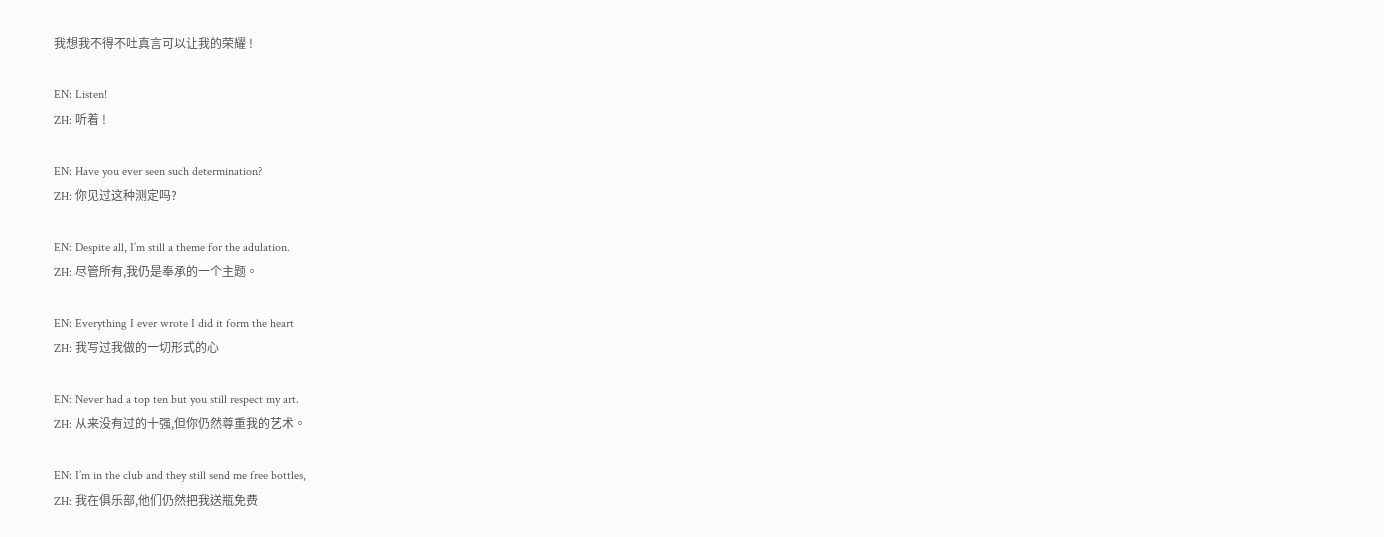我想我不得不吐真言可以让我的荣耀 !

EN: Listen!
ZH: 听着 !

EN: Have you ever seen such determination?
ZH: 你见过这种测定吗?

EN: Despite all, I’m still a theme for the adulation.
ZH: 尽管所有,我仍是奉承的一个主题。

EN: Everything I ever wrote I did it form the heart
ZH: 我写过我做的一切形式的心

EN: Never had a top ten but you still respect my art.
ZH: 从来没有过的十强,但你仍然尊重我的艺术。

EN: I’m in the club and they still send me free bottles,
ZH: 我在俱乐部,他们仍然把我送瓶免费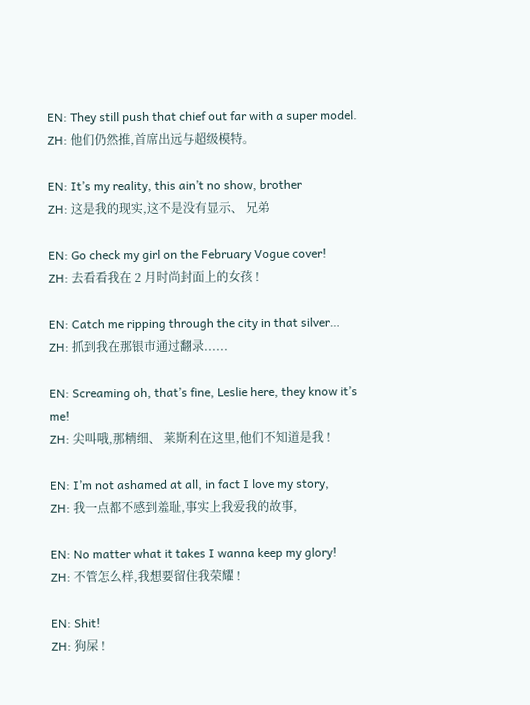EN: They still push that chief out far with a super model.
ZH: 他们仍然推,首席出远与超级模特。

EN: It’s my reality, this ain’t no show, brother
ZH: 这是我的现实,这不是没有显示、 兄弟

EN: Go check my girl on the February Vogue cover!
ZH: 去看看我在 2 月时尚封面上的女孩 !

EN: Catch me ripping through the city in that silver…
ZH: 抓到我在那银市通过翻录......

EN: Screaming oh, that’s fine, Leslie here, they know it’s me!
ZH: 尖叫哦,那精细、 莱斯利在这里,他们不知道是我 !

EN: I’m not ashamed at all, in fact I love my story,
ZH: 我一点都不感到羞耻,事实上我爱我的故事,

EN: No matter what it takes I wanna keep my glory!
ZH: 不管怎么样,我想要留住我荣耀 !

EN: Shit!
ZH: 狗屎 !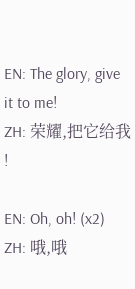EN: The glory, give it to me!
ZH: 荣耀,把它给我 !

EN: Oh, oh! (x2)
ZH: 哦,哦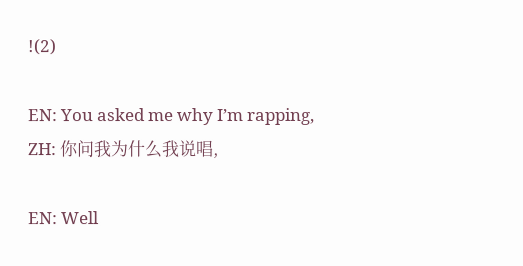!(2)

EN: You asked me why I’m rapping,
ZH: 你问我为什么我说唱,

EN: Well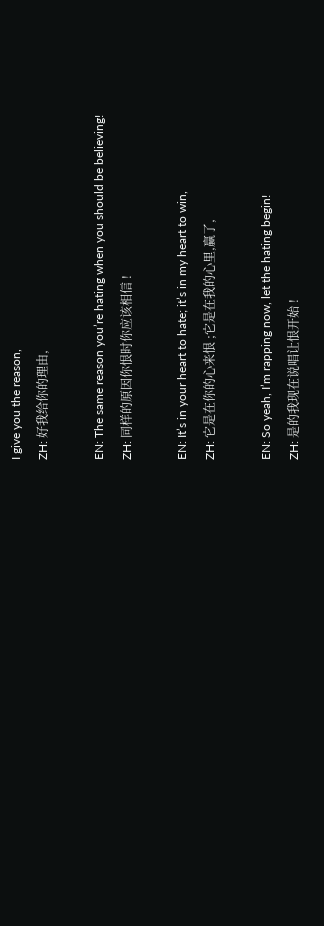I give you the reason,
ZH: 好我给你的理由,

EN: The same reason you’re hating when you should be believing!
ZH: 同样的原因你恨时你应该相信 !

EN: It’s in your heart to hate; it’s in my heart to win,
ZH: 它是在你的心来恨 ;它是在我的心里,赢了,

EN: So yeah, I’m rapping now, let the hating begin!
ZH: 是的我现在说唱让恨开始 !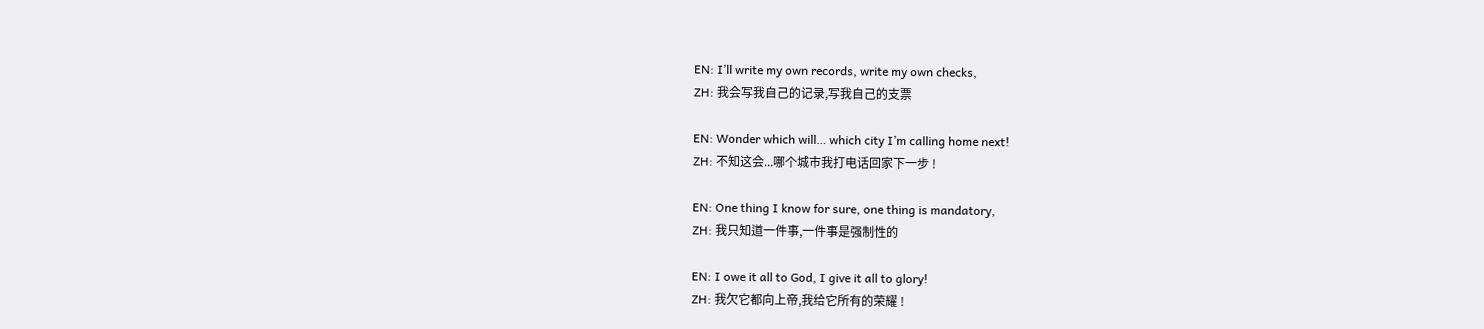EN: I’ll write my own records, write my own checks,
ZH: 我会写我自己的记录,写我自己的支票

EN: Wonder which will… which city I’m calling home next!
ZH: 不知这会...哪个城市我打电话回家下一步 !

EN: One thing I know for sure, one thing is mandatory,
ZH: 我只知道一件事,一件事是强制性的

EN: I owe it all to God, I give it all to glory!
ZH: 我欠它都向上帝,我给它所有的荣耀 !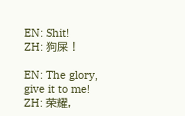EN: Shit!
ZH: 狗屎 !

EN: The glory, give it to me!
ZH: 荣耀,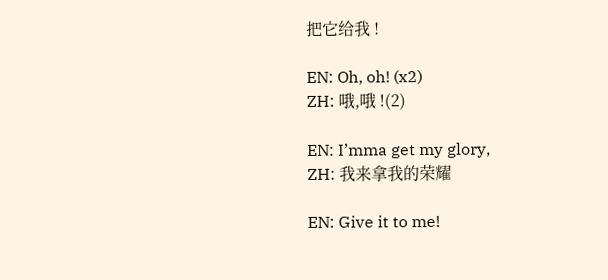把它给我 !

EN: Oh, oh! (x2)
ZH: 哦,哦 !(2)

EN: I’mma get my glory,
ZH: 我来拿我的荣耀

EN: Give it to me!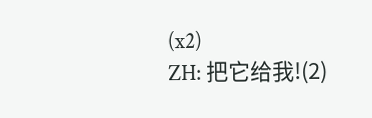(x2)
ZH: 把它给我!(2)